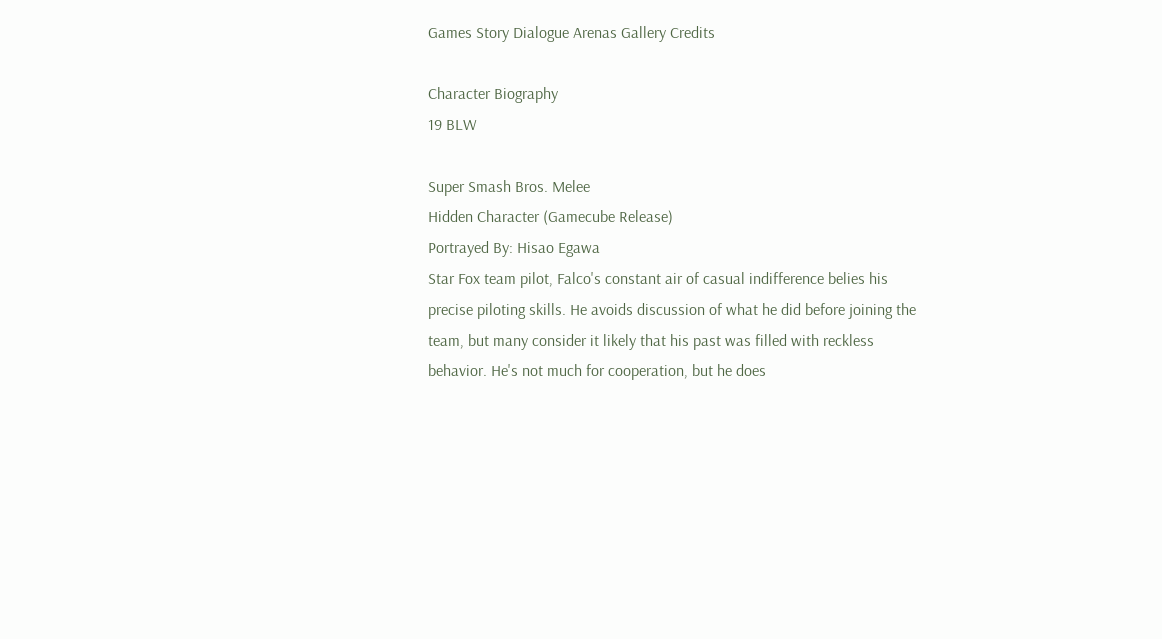Games Story Dialogue Arenas Gallery Credits

Character Biography
19 BLW

Super Smash Bros. Melee
Hidden Character (Gamecube Release)
Portrayed By: Hisao Egawa
Star Fox team pilot, Falco's constant air of casual indifference belies his precise piloting skills. He avoids discussion of what he did before joining the team, but many consider it likely that his past was filled with reckless behavior. He's not much for cooperation, but he does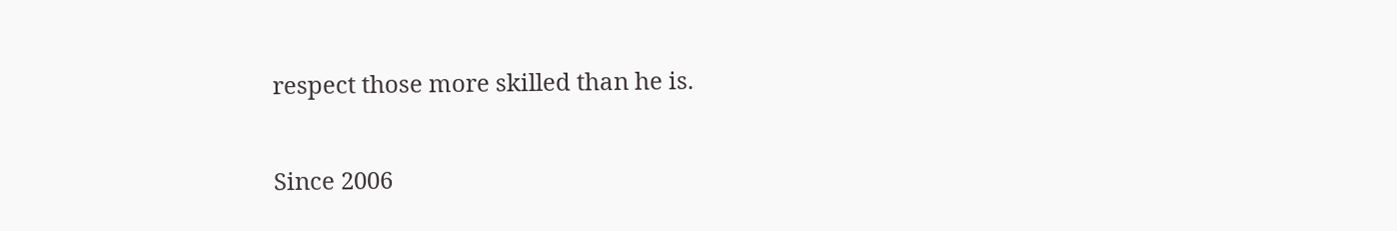respect those more skilled than he is.

Since 2006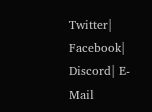Twitter| Facebook| Discord| E-Mail